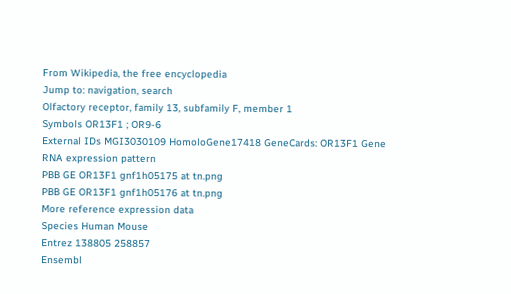From Wikipedia, the free encyclopedia
Jump to: navigation, search
Olfactory receptor, family 13, subfamily F, member 1
Symbols OR13F1 ; OR9-6
External IDs MGI3030109 HomoloGene17418 GeneCards: OR13F1 Gene
RNA expression pattern
PBB GE OR13F1 gnf1h05175 at tn.png
PBB GE OR13F1 gnf1h05176 at tn.png
More reference expression data
Species Human Mouse
Entrez 138805 258857
Ensembl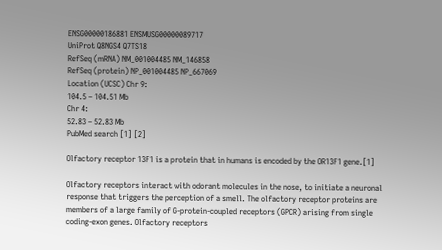ENSG00000186881 ENSMUSG00000089717
UniProt Q8NGS4 Q7TS18
RefSeq (mRNA) NM_001004485 NM_146858
RefSeq (protein) NP_001004485 NP_667069
Location (UCSC) Chr 9:
104.5 – 104.51 Mb
Chr 4:
52.83 – 52.83 Mb
PubMed search [1] [2]

Olfactory receptor 13F1 is a protein that in humans is encoded by the OR13F1 gene.[1]

Olfactory receptors interact with odorant molecules in the nose, to initiate a neuronal response that triggers the perception of a smell. The olfactory receptor proteins are members of a large family of G-protein-coupled receptors (GPCR) arising from single coding-exon genes. Olfactory receptors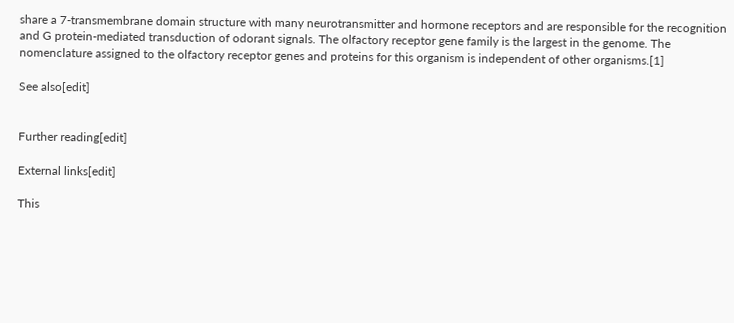share a 7-transmembrane domain structure with many neurotransmitter and hormone receptors and are responsible for the recognition and G protein-mediated transduction of odorant signals. The olfactory receptor gene family is the largest in the genome. The nomenclature assigned to the olfactory receptor genes and proteins for this organism is independent of other organisms.[1]

See also[edit]


Further reading[edit]

External links[edit]

This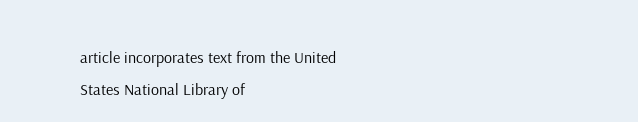article incorporates text from the United States National Library of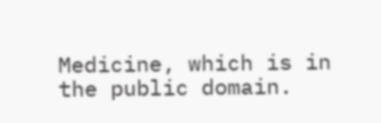Medicine, which is in the public domain.